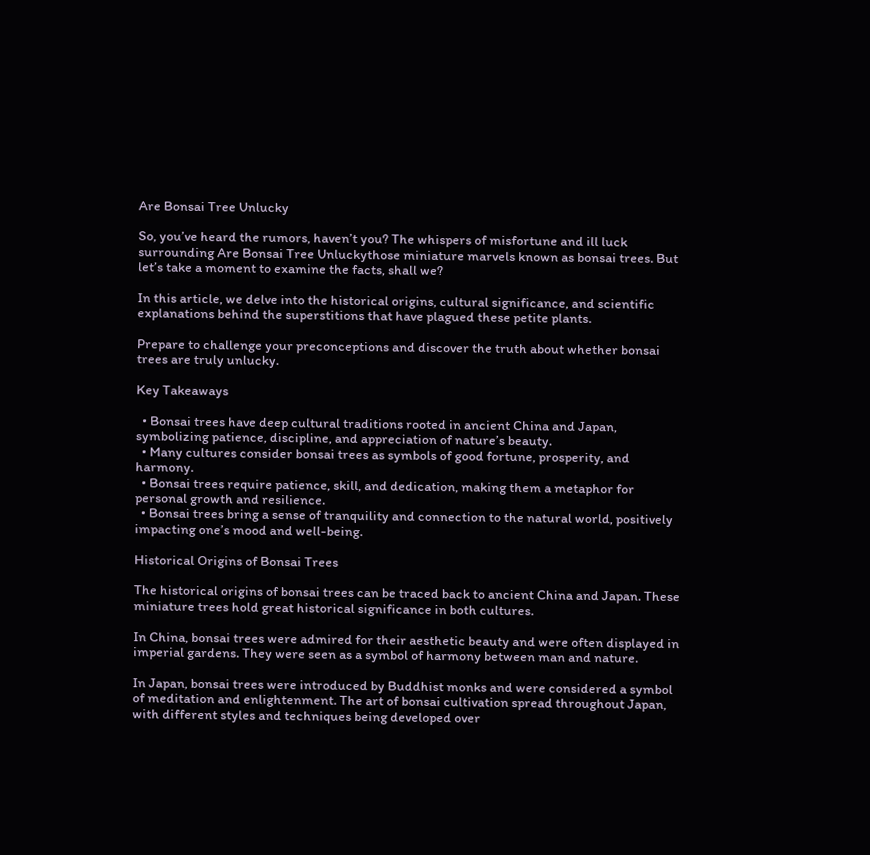Are Bonsai Tree Unlucky

So, you’ve heard the rumors, haven’t you? The whispers of misfortune and ill luck surrounding Are Bonsai Tree Unluckythose miniature marvels known as bonsai trees. But let’s take a moment to examine the facts, shall we?

In this article, we delve into the historical origins, cultural significance, and scientific explanations behind the superstitions that have plagued these petite plants.

Prepare to challenge your preconceptions and discover the truth about whether bonsai trees are truly unlucky.

Key Takeaways

  • Bonsai trees have deep cultural traditions rooted in ancient China and Japan, symbolizing patience, discipline, and appreciation of nature’s beauty.
  • Many cultures consider bonsai trees as symbols of good fortune, prosperity, and harmony.
  • Bonsai trees require patience, skill, and dedication, making them a metaphor for personal growth and resilience.
  • Bonsai trees bring a sense of tranquility and connection to the natural world, positively impacting one’s mood and well-being.

Historical Origins of Bonsai Trees

The historical origins of bonsai trees can be traced back to ancient China and Japan. These miniature trees hold great historical significance in both cultures.

In China, bonsai trees were admired for their aesthetic beauty and were often displayed in imperial gardens. They were seen as a symbol of harmony between man and nature.

In Japan, bonsai trees were introduced by Buddhist monks and were considered a symbol of meditation and enlightenment. The art of bonsai cultivation spread throughout Japan, with different styles and techniques being developed over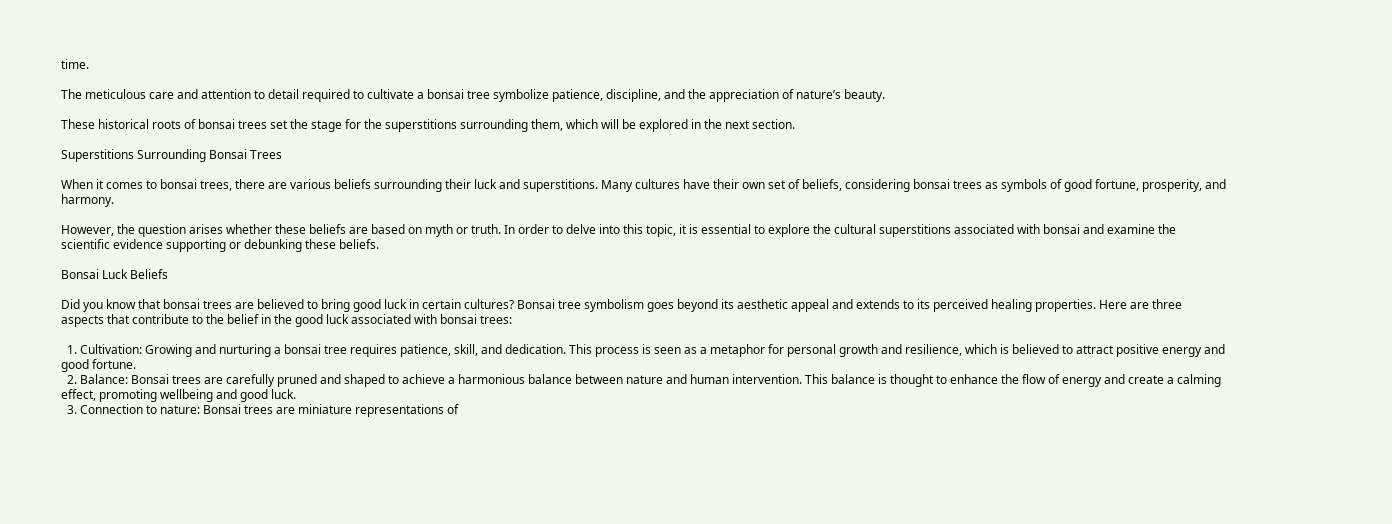time.

The meticulous care and attention to detail required to cultivate a bonsai tree symbolize patience, discipline, and the appreciation of nature’s beauty.

These historical roots of bonsai trees set the stage for the superstitions surrounding them, which will be explored in the next section.

Superstitions Surrounding Bonsai Trees

When it comes to bonsai trees, there are various beliefs surrounding their luck and superstitions. Many cultures have their own set of beliefs, considering bonsai trees as symbols of good fortune, prosperity, and harmony.

However, the question arises whether these beliefs are based on myth or truth. In order to delve into this topic, it is essential to explore the cultural superstitions associated with bonsai and examine the scientific evidence supporting or debunking these beliefs.

Bonsai Luck Beliefs

Did you know that bonsai trees are believed to bring good luck in certain cultures? Bonsai tree symbolism goes beyond its aesthetic appeal and extends to its perceived healing properties. Here are three aspects that contribute to the belief in the good luck associated with bonsai trees:

  1. Cultivation: Growing and nurturing a bonsai tree requires patience, skill, and dedication. This process is seen as a metaphor for personal growth and resilience, which is believed to attract positive energy and good fortune.
  2. Balance: Bonsai trees are carefully pruned and shaped to achieve a harmonious balance between nature and human intervention. This balance is thought to enhance the flow of energy and create a calming effect, promoting wellbeing and good luck.
  3. Connection to nature: Bonsai trees are miniature representations of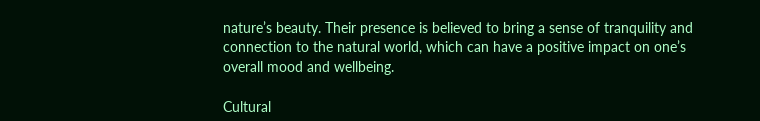nature’s beauty. Their presence is believed to bring a sense of tranquility and connection to the natural world, which can have a positive impact on one’s overall mood and wellbeing.

Cultural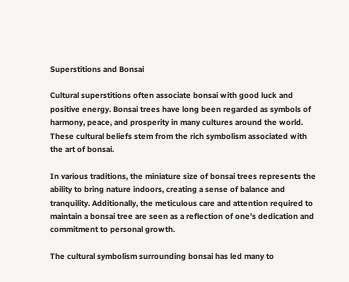Superstitions and Bonsai

Cultural superstitions often associate bonsai with good luck and positive energy. Bonsai trees have long been regarded as symbols of harmony, peace, and prosperity in many cultures around the world. These cultural beliefs stem from the rich symbolism associated with the art of bonsai.

In various traditions, the miniature size of bonsai trees represents the ability to bring nature indoors, creating a sense of balance and tranquility. Additionally, the meticulous care and attention required to maintain a bonsai tree are seen as a reflection of one’s dedication and commitment to personal growth.

The cultural symbolism surrounding bonsai has led many to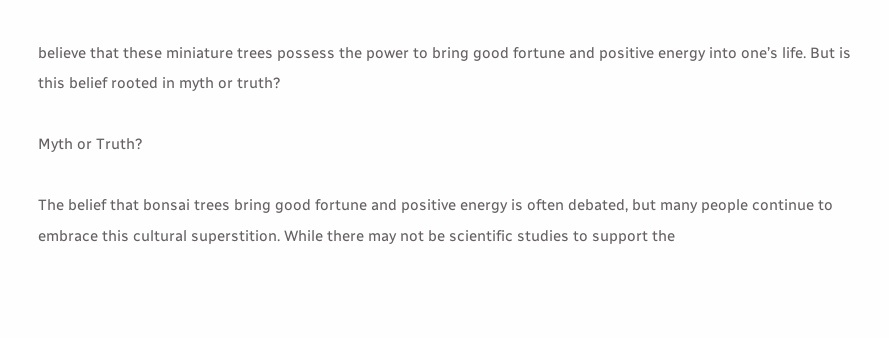believe that these miniature trees possess the power to bring good fortune and positive energy into one’s life. But is this belief rooted in myth or truth?

Myth or Truth?

The belief that bonsai trees bring good fortune and positive energy is often debated, but many people continue to embrace this cultural superstition. While there may not be scientific studies to support the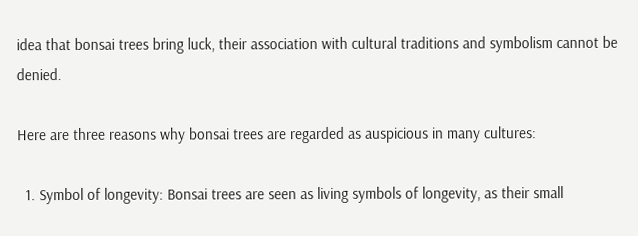idea that bonsai trees bring luck, their association with cultural traditions and symbolism cannot be denied.

Here are three reasons why bonsai trees are regarded as auspicious in many cultures:

  1. Symbol of longevity: Bonsai trees are seen as living symbols of longevity, as their small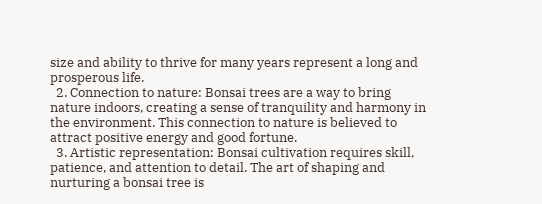size and ability to thrive for many years represent a long and prosperous life.
  2. Connection to nature: Bonsai trees are a way to bring nature indoors, creating a sense of tranquility and harmony in the environment. This connection to nature is believed to attract positive energy and good fortune.
  3. Artistic representation: Bonsai cultivation requires skill, patience, and attention to detail. The art of shaping and nurturing a bonsai tree is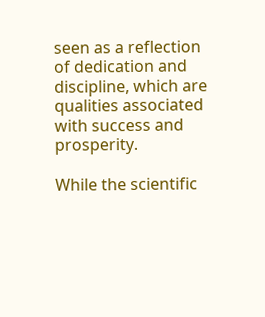seen as a reflection of dedication and discipline, which are qualities associated with success and prosperity.

While the scientific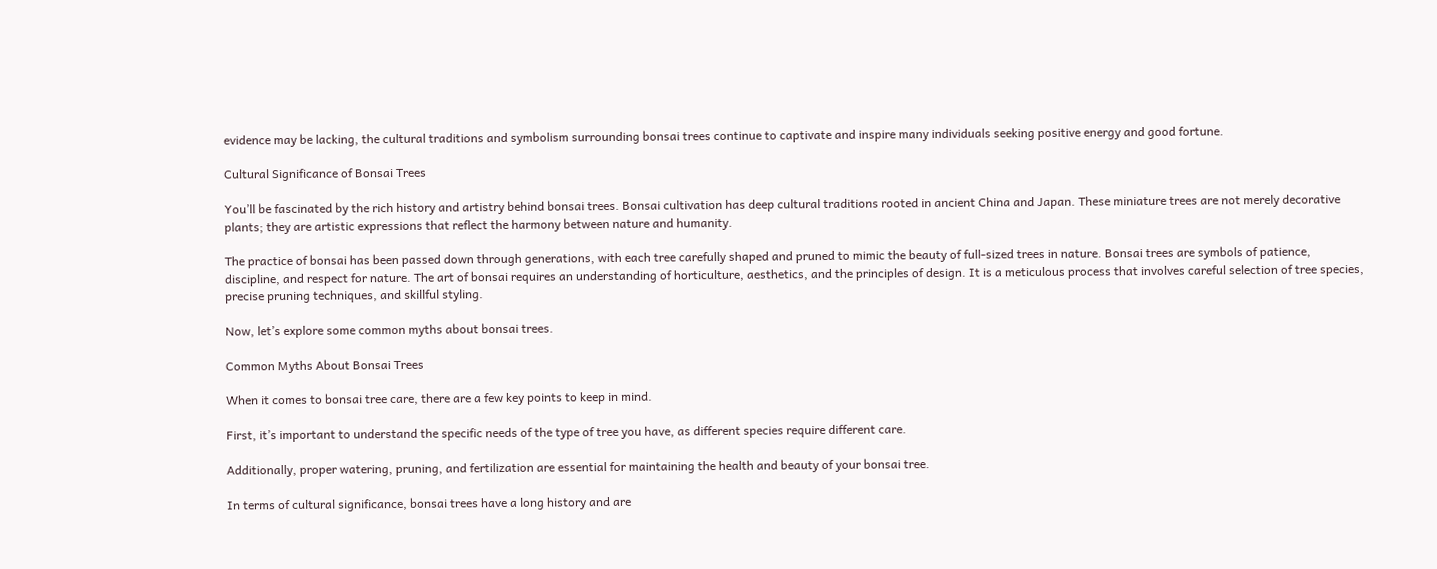evidence may be lacking, the cultural traditions and symbolism surrounding bonsai trees continue to captivate and inspire many individuals seeking positive energy and good fortune.

Cultural Significance of Bonsai Trees

You’ll be fascinated by the rich history and artistry behind bonsai trees. Bonsai cultivation has deep cultural traditions rooted in ancient China and Japan. These miniature trees are not merely decorative plants; they are artistic expressions that reflect the harmony between nature and humanity.

The practice of bonsai has been passed down through generations, with each tree carefully shaped and pruned to mimic the beauty of full-sized trees in nature. Bonsai trees are symbols of patience, discipline, and respect for nature. The art of bonsai requires an understanding of horticulture, aesthetics, and the principles of design. It is a meticulous process that involves careful selection of tree species, precise pruning techniques, and skillful styling.

Now, let’s explore some common myths about bonsai trees.

Common Myths About Bonsai Trees

When it comes to bonsai tree care, there are a few key points to keep in mind.

First, it’s important to understand the specific needs of the type of tree you have, as different species require different care.

Additionally, proper watering, pruning, and fertilization are essential for maintaining the health and beauty of your bonsai tree.

In terms of cultural significance, bonsai trees have a long history and are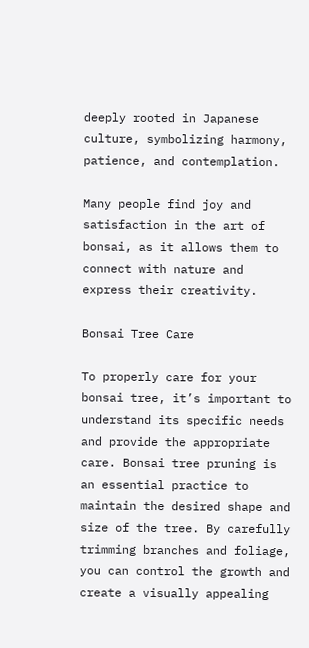deeply rooted in Japanese culture, symbolizing harmony, patience, and contemplation.

Many people find joy and satisfaction in the art of bonsai, as it allows them to connect with nature and express their creativity.

Bonsai Tree Care

To properly care for your bonsai tree, it’s important to understand its specific needs and provide the appropriate care. Bonsai tree pruning is an essential practice to maintain the desired shape and size of the tree. By carefully trimming branches and foliage, you can control the growth and create a visually appealing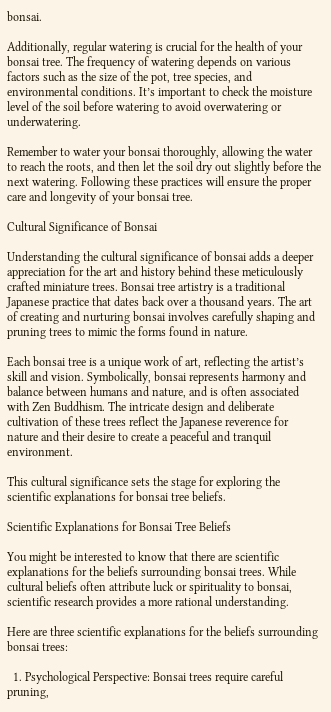bonsai.

Additionally, regular watering is crucial for the health of your bonsai tree. The frequency of watering depends on various factors such as the size of the pot, tree species, and environmental conditions. It’s important to check the moisture level of the soil before watering to avoid overwatering or underwatering.

Remember to water your bonsai thoroughly, allowing the water to reach the roots, and then let the soil dry out slightly before the next watering. Following these practices will ensure the proper care and longevity of your bonsai tree.

Cultural Significance of Bonsai

Understanding the cultural significance of bonsai adds a deeper appreciation for the art and history behind these meticulously crafted miniature trees. Bonsai tree artistry is a traditional Japanese practice that dates back over a thousand years. The art of creating and nurturing bonsai involves carefully shaping and pruning trees to mimic the forms found in nature.

Each bonsai tree is a unique work of art, reflecting the artist’s skill and vision. Symbolically, bonsai represents harmony and balance between humans and nature, and is often associated with Zen Buddhism. The intricate design and deliberate cultivation of these trees reflect the Japanese reverence for nature and their desire to create a peaceful and tranquil environment.

This cultural significance sets the stage for exploring the scientific explanations for bonsai tree beliefs.

Scientific Explanations for Bonsai Tree Beliefs

You might be interested to know that there are scientific explanations for the beliefs surrounding bonsai trees. While cultural beliefs often attribute luck or spirituality to bonsai, scientific research provides a more rational understanding.

Here are three scientific explanations for the beliefs surrounding bonsai trees:

  1. Psychological Perspective: Bonsai trees require careful pruning,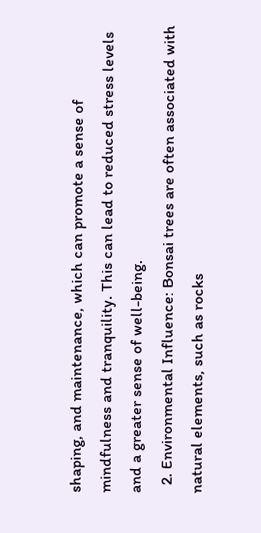shaping, and maintenance, which can promote a sense of mindfulness and tranquility. This can lead to reduced stress levels and a greater sense of well-being.
  2. Environmental Influence: Bonsai trees are often associated with natural elements, such as rocks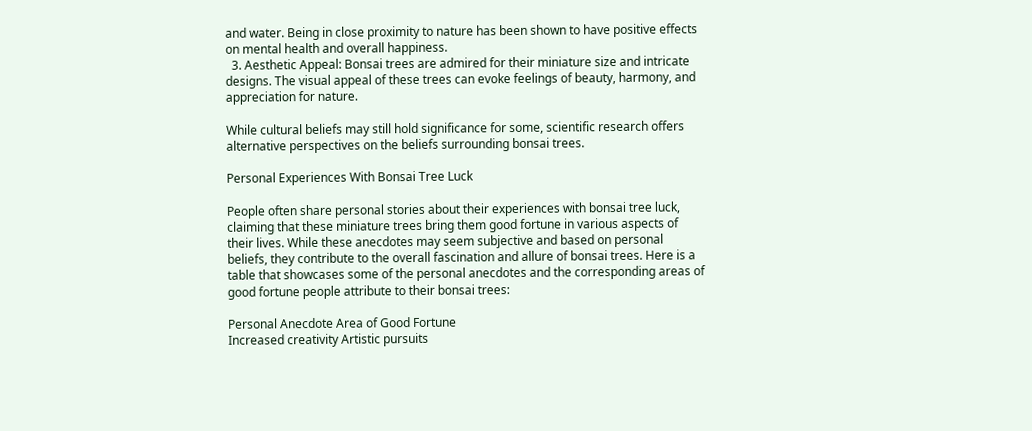and water. Being in close proximity to nature has been shown to have positive effects on mental health and overall happiness.
  3. Aesthetic Appeal: Bonsai trees are admired for their miniature size and intricate designs. The visual appeal of these trees can evoke feelings of beauty, harmony, and appreciation for nature.

While cultural beliefs may still hold significance for some, scientific research offers alternative perspectives on the beliefs surrounding bonsai trees.

Personal Experiences With Bonsai Tree Luck

People often share personal stories about their experiences with bonsai tree luck, claiming that these miniature trees bring them good fortune in various aspects of their lives. While these anecdotes may seem subjective and based on personal beliefs, they contribute to the overall fascination and allure of bonsai trees. Here is a table that showcases some of the personal anecdotes and the corresponding areas of good fortune people attribute to their bonsai trees:

Personal Anecdote Area of Good Fortune
Increased creativity Artistic pursuits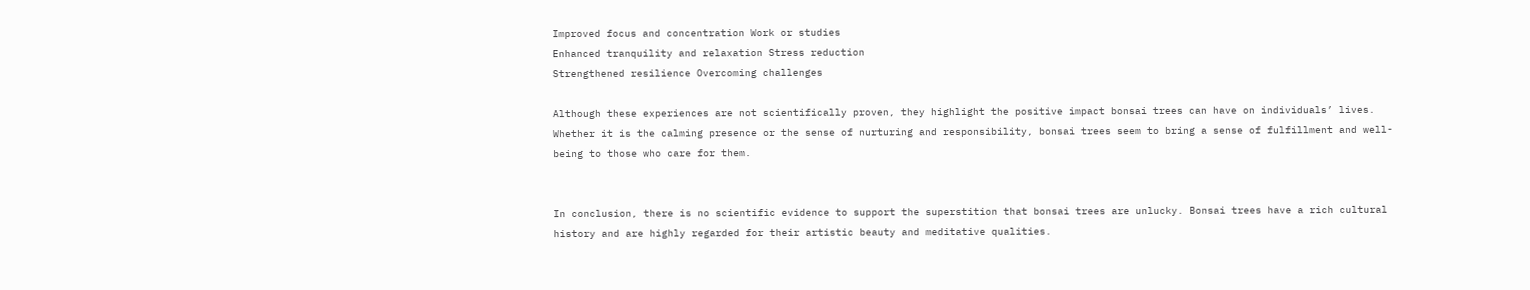Improved focus and concentration Work or studies
Enhanced tranquility and relaxation Stress reduction
Strengthened resilience Overcoming challenges

Although these experiences are not scientifically proven, they highlight the positive impact bonsai trees can have on individuals’ lives. Whether it is the calming presence or the sense of nurturing and responsibility, bonsai trees seem to bring a sense of fulfillment and well-being to those who care for them.


In conclusion, there is no scientific evidence to support the superstition that bonsai trees are unlucky. Bonsai trees have a rich cultural history and are highly regarded for their artistic beauty and meditative qualities.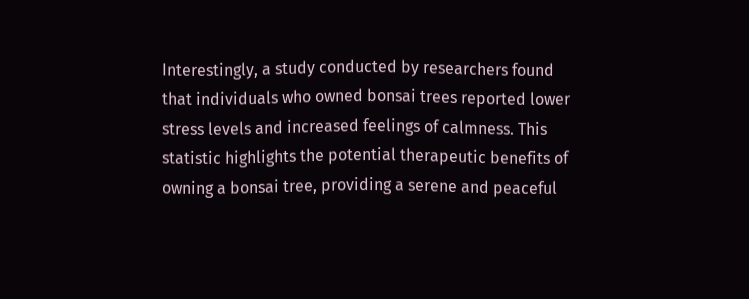Interestingly, a study conducted by researchers found that individuals who owned bonsai trees reported lower stress levels and increased feelings of calmness. This statistic highlights the potential therapeutic benefits of owning a bonsai tree, providing a serene and peaceful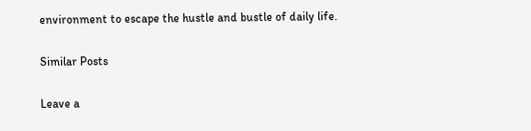environment to escape the hustle and bustle of daily life.

Similar Posts

Leave a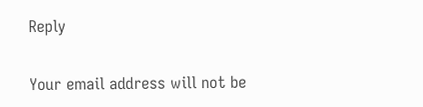Reply

Your email address will not be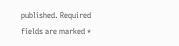published. Required fields are marked *